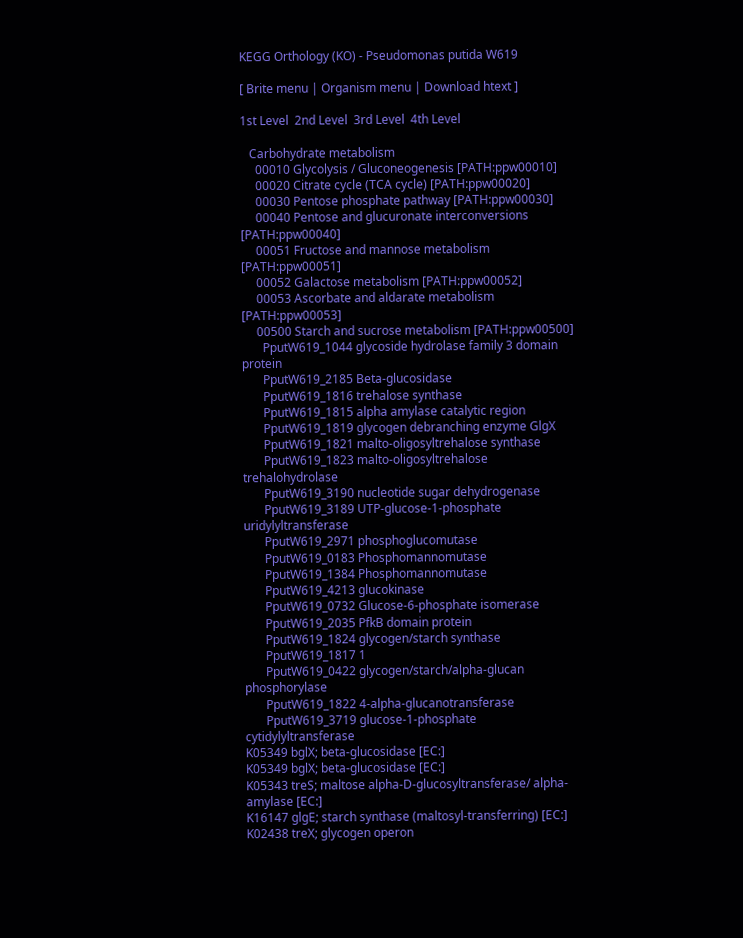KEGG Orthology (KO) - Pseudomonas putida W619

[ Brite menu | Organism menu | Download htext ]

1st Level  2nd Level  3rd Level  4th Level

   Carbohydrate metabolism
     00010 Glycolysis / Gluconeogenesis [PATH:ppw00010]
     00020 Citrate cycle (TCA cycle) [PATH:ppw00020]
     00030 Pentose phosphate pathway [PATH:ppw00030]
     00040 Pentose and glucuronate interconversions [PATH:ppw00040]
     00051 Fructose and mannose metabolism [PATH:ppw00051]
     00052 Galactose metabolism [PATH:ppw00052]
     00053 Ascorbate and aldarate metabolism [PATH:ppw00053]
     00500 Starch and sucrose metabolism [PATH:ppw00500]
       PputW619_1044 glycoside hydrolase family 3 domain protein
       PputW619_2185 Beta-glucosidase
       PputW619_1816 trehalose synthase
       PputW619_1815 alpha amylase catalytic region
       PputW619_1819 glycogen debranching enzyme GlgX
       PputW619_1821 malto-oligosyltrehalose synthase
       PputW619_1823 malto-oligosyltrehalose trehalohydrolase
       PputW619_3190 nucleotide sugar dehydrogenase
       PputW619_3189 UTP-glucose-1-phosphate uridylyltransferase
       PputW619_2971 phosphoglucomutase
       PputW619_0183 Phosphomannomutase
       PputW619_1384 Phosphomannomutase
       PputW619_4213 glucokinase
       PputW619_0732 Glucose-6-phosphate isomerase
       PputW619_2035 PfkB domain protein
       PputW619_1824 glycogen/starch synthase
       PputW619_1817 1
       PputW619_0422 glycogen/starch/alpha-glucan phosphorylase
       PputW619_1822 4-alpha-glucanotransferase
       PputW619_3719 glucose-1-phosphate cytidylyltransferase
K05349 bglX; beta-glucosidase [EC:]
K05349 bglX; beta-glucosidase [EC:]
K05343 treS; maltose alpha-D-glucosyltransferase/ alpha-amylase [EC:]
K16147 glgE; starch synthase (maltosyl-transferring) [EC:]
K02438 treX; glycogen operon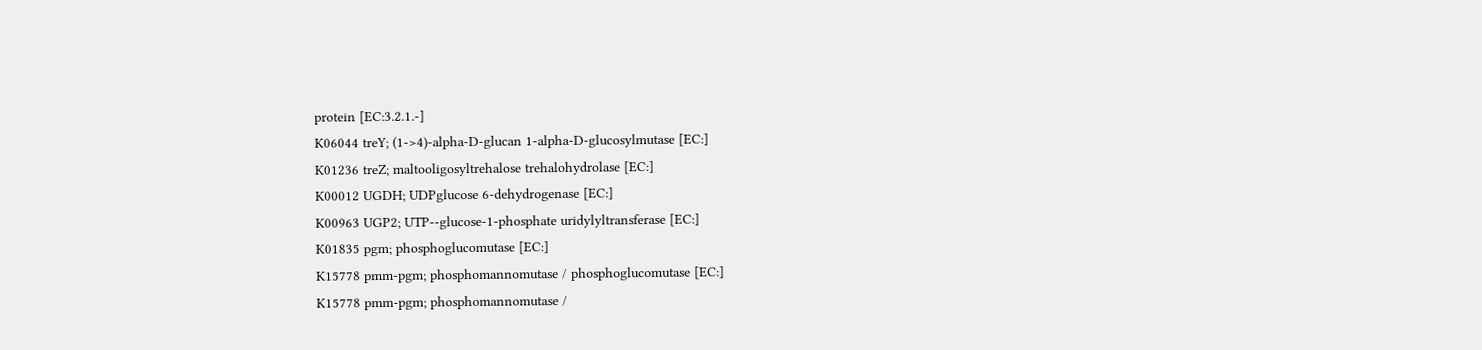protein [EC:3.2.1.-]
K06044 treY; (1->4)-alpha-D-glucan 1-alpha-D-glucosylmutase [EC:]
K01236 treZ; maltooligosyltrehalose trehalohydrolase [EC:]
K00012 UGDH; UDPglucose 6-dehydrogenase [EC:]
K00963 UGP2; UTP--glucose-1-phosphate uridylyltransferase [EC:]
K01835 pgm; phosphoglucomutase [EC:]
K15778 pmm-pgm; phosphomannomutase / phosphoglucomutase [EC:]
K15778 pmm-pgm; phosphomannomutase /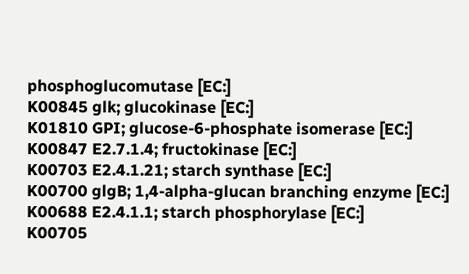phosphoglucomutase [EC:]
K00845 glk; glucokinase [EC:]
K01810 GPI; glucose-6-phosphate isomerase [EC:]
K00847 E2.7.1.4; fructokinase [EC:]
K00703 E2.4.1.21; starch synthase [EC:]
K00700 glgB; 1,4-alpha-glucan branching enzyme [EC:]
K00688 E2.4.1.1; starch phosphorylase [EC:]
K00705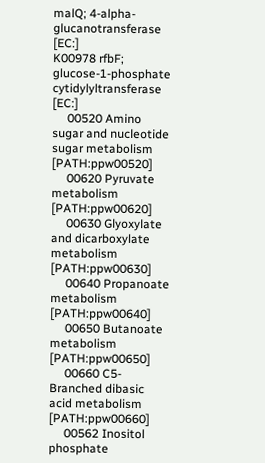malQ; 4-alpha-glucanotransferase [EC:]
K00978 rfbF; glucose-1-phosphate cytidylyltransferase [EC:]
     00520 Amino sugar and nucleotide sugar metabolism [PATH:ppw00520]
     00620 Pyruvate metabolism [PATH:ppw00620]
     00630 Glyoxylate and dicarboxylate metabolism [PATH:ppw00630]
     00640 Propanoate metabolism [PATH:ppw00640]
     00650 Butanoate metabolism [PATH:ppw00650]
     00660 C5-Branched dibasic acid metabolism [PATH:ppw00660]
     00562 Inositol phosphate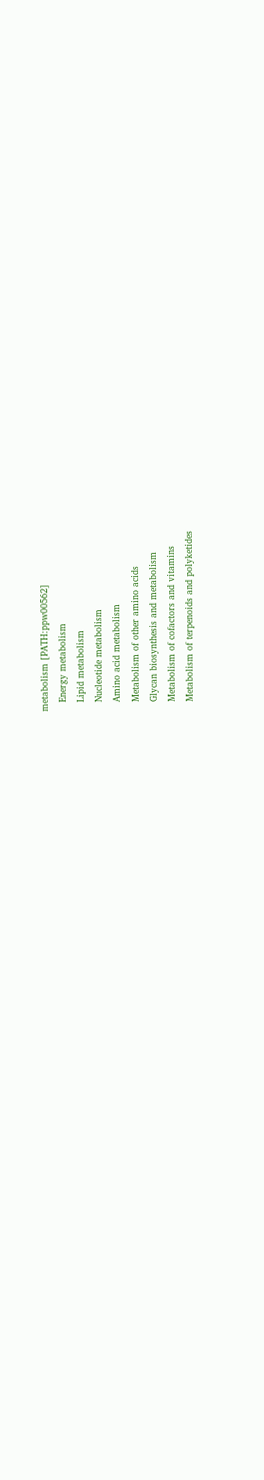metabolism [PATH:ppw00562]
   Energy metabolism
   Lipid metabolism
   Nucleotide metabolism
   Amino acid metabolism
   Metabolism of other amino acids
   Glycan biosynthesis and metabolism
   Metabolism of cofactors and vitamins
   Metabolism of terpenoids and polyketides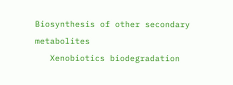Biosynthesis of other secondary metabolites
   Xenobiotics biodegradation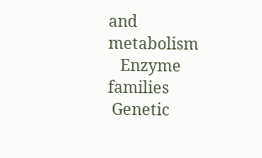and metabolism
   Enzyme families
 Genetic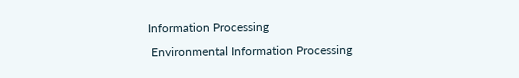Information Processing
 Environmental Information Processing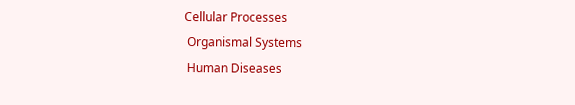Cellular Processes
 Organismal Systems
 Human Diseases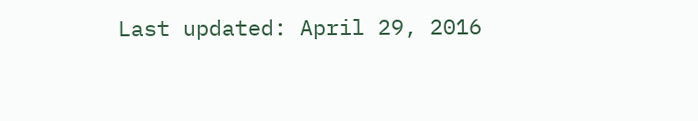Last updated: April 29, 2016